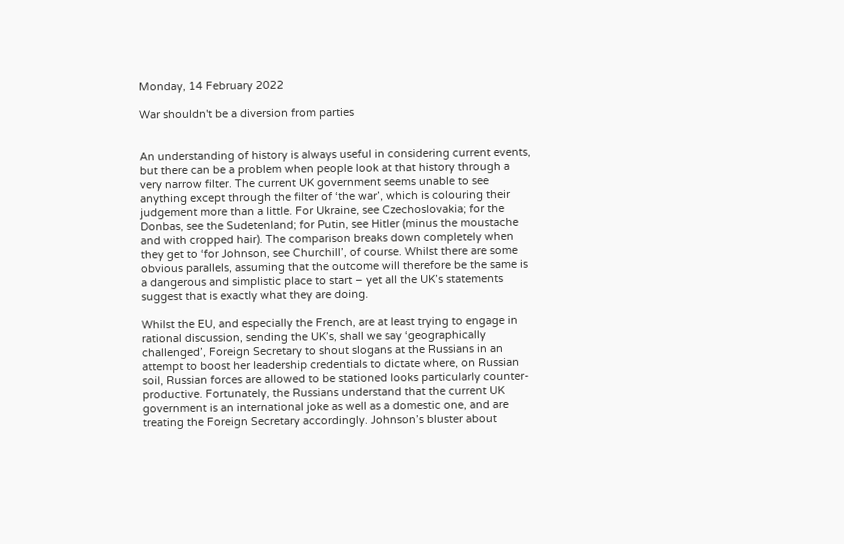Monday, 14 February 2022

War shouldn't be a diversion from parties


An understanding of history is always useful in considering current events, but there can be a problem when people look at that history through a very narrow filter. The current UK government seems unable to see anything except through the filter of ‘the war’, which is colouring their judgement more than a little. For Ukraine, see Czechoslovakia; for the Donbas, see the Sudetenland; for Putin, see Hitler (minus the moustache and with cropped hair). The comparison breaks down completely when they get to ‘for Johnson, see Churchill’, of course. Whilst there are some obvious parallels, assuming that the outcome will therefore be the same is a dangerous and simplistic place to start – yet all the UK’s statements suggest that is exactly what they are doing.

Whilst the EU, and especially the French, are at least trying to engage in rational discussion, sending the UK’s, shall we say ‘geographically challenged’, Foreign Secretary to shout slogans at the Russians in an attempt to boost her leadership credentials to dictate where, on Russian soil, Russian forces are allowed to be stationed looks particularly counter-productive. Fortunately, the Russians understand that the current UK government is an international joke as well as a domestic one, and are treating the Foreign Secretary accordingly. Johnson’s bluster about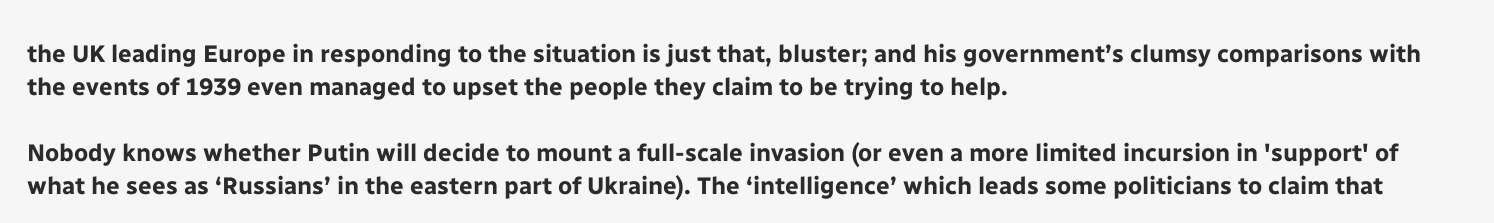the UK leading Europe in responding to the situation is just that, bluster; and his government’s clumsy comparisons with the events of 1939 even managed to upset the people they claim to be trying to help.

Nobody knows whether Putin will decide to mount a full-scale invasion (or even a more limited incursion in 'support' of what he sees as ‘Russians’ in the eastern part of Ukraine). The ‘intelligence’ which leads some politicians to claim that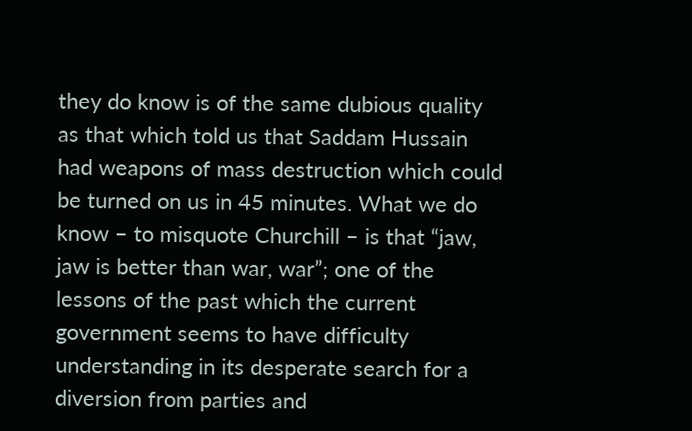they do know is of the same dubious quality as that which told us that Saddam Hussain had weapons of mass destruction which could be turned on us in 45 minutes. What we do know – to misquote Churchill – is that “jaw, jaw is better than war, war”; one of the lessons of the past which the current government seems to have difficulty understanding in its desperate search for a diversion from parties and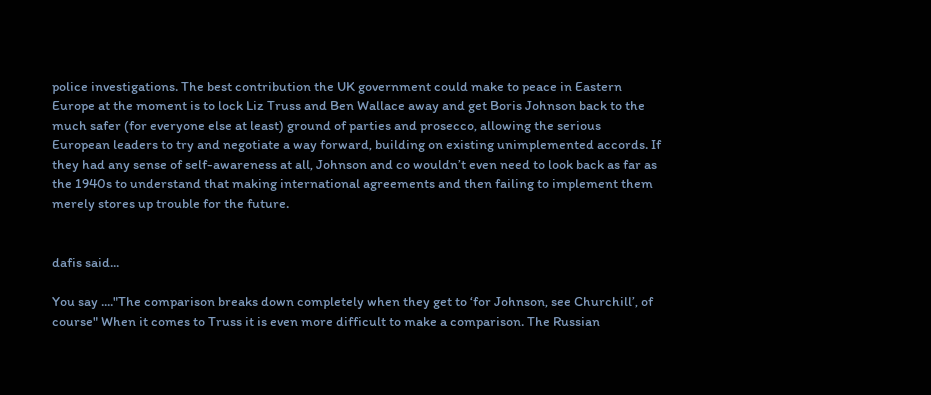police investigations. The best contribution the UK government could make to peace in Eastern Europe at the moment is to lock Liz Truss and Ben Wallace away and get Boris Johnson back to the much safer (for everyone else at least) ground of parties and prosecco, allowing the serious European leaders to try and negotiate a way forward, building on existing unimplemented accords. If they had any sense of self-awareness at all, Johnson and co wouldn’t even need to look back as far as the 1940s to understand that making international agreements and then failing to implement them merely stores up trouble for the future.


dafis said...

You say ...."The comparison breaks down completely when they get to ‘for Johnson, see Churchill’, of course" When it comes to Truss it is even more difficult to make a comparison. The Russian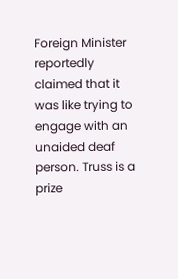Foreign Minister reportedly claimed that it was like trying to engage with an unaided deaf person. Truss is a prize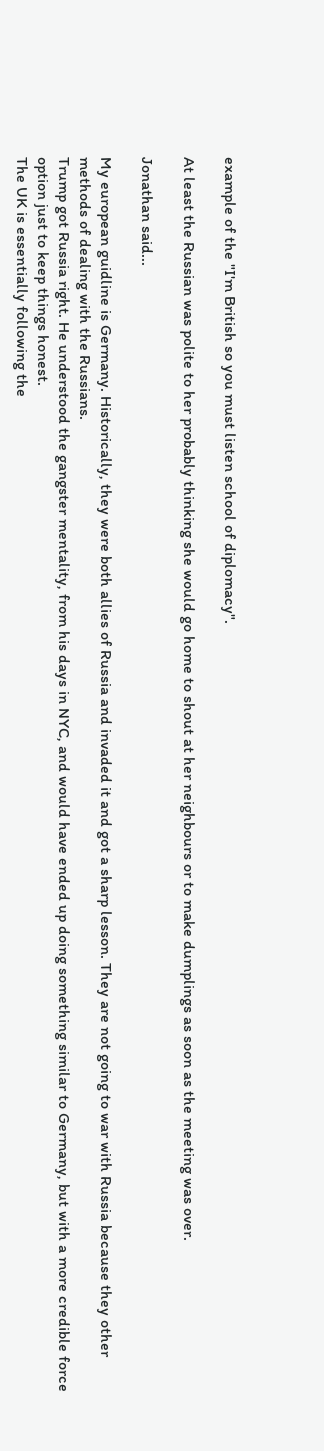example of the "I'm British so you must listen school of diplomacy".

At least the Russian was polite to her probably thinking she would go home to shout at her neighbours or to make dumplings as soon as the meeting was over.

Jonathan said...

My european guidline is Germany. Historically, they were both allies of Russia and invaded it and got a sharp lesson. They are not going to war with Russia because they other methods of dealing with the Russians.
Trump got Russia right. He understood the gangster mentality, from his days in NYC, and would have ended up doing something similar to Germany, but with a more credible force option just to keep things honest.
The UK is essentially following the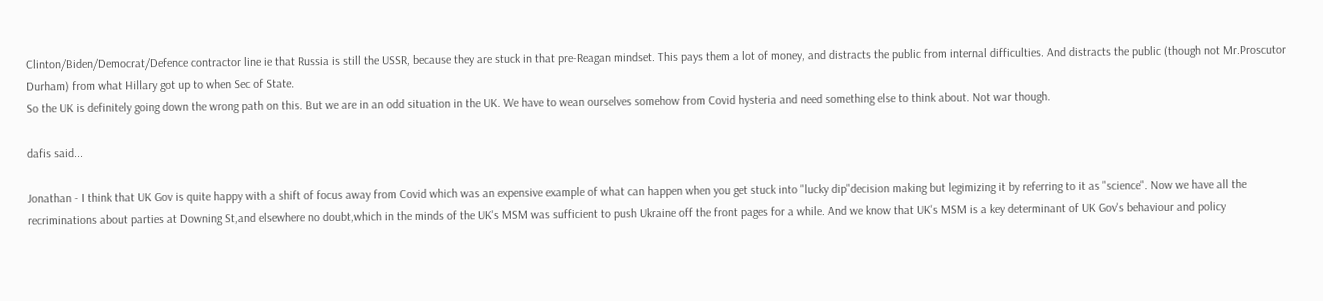Clinton/Biden/Democrat/Defence contractor line ie that Russia is still the USSR, because they are stuck in that pre-Reagan mindset. This pays them a lot of money, and distracts the public from internal difficulties. And distracts the public (though not Mr.Proscutor Durham) from what Hillary got up to when Sec of State.
So the UK is definitely going down the wrong path on this. But we are in an odd situation in the UK. We have to wean ourselves somehow from Covid hysteria and need something else to think about. Not war though.

dafis said...

Jonathan - I think that UK Gov is quite happy with a shift of focus away from Covid which was an expensive example of what can happen when you get stuck into "lucky dip"decision making but legimizing it by referring to it as "science". Now we have all the recriminations about parties at Downing St,and elsewhere no doubt,which in the minds of the UK's MSM was sufficient to push Ukraine off the front pages for a while. And we know that UK's MSM is a key determinant of UK Gov's behaviour and policy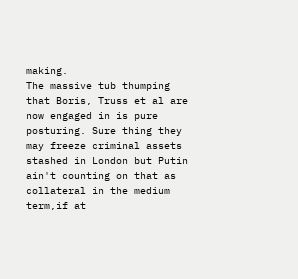making.
The massive tub thumping that Boris, Truss et al are now engaged in is pure posturing. Sure thing they may freeze criminal assets stashed in London but Putin ain't counting on that as collateral in the medium term,if at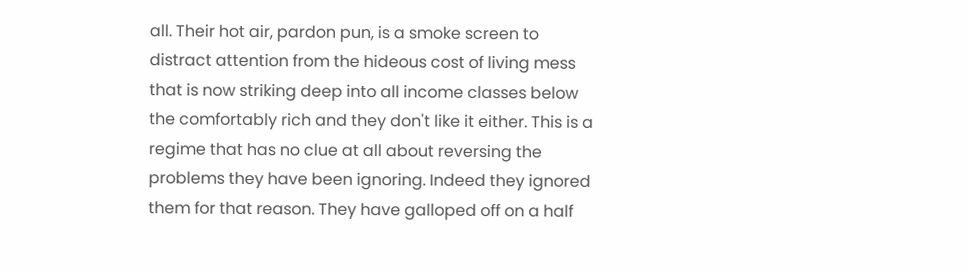all. Their hot air, pardon pun, is a smoke screen to distract attention from the hideous cost of living mess that is now striking deep into all income classes below the comfortably rich and they don't like it either. This is a regime that has no clue at all about reversing the problems they have been ignoring. Indeed they ignored them for that reason. They have galloped off on a half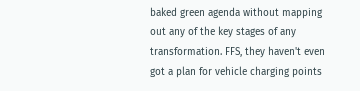baked green agenda without mapping out any of the key stages of any transformation. FFS, they haven't even got a plan for vehicle charging points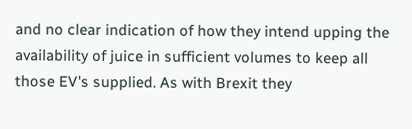and no clear indication of how they intend upping the availability of juice in sufficient volumes to keep all those EV's supplied. As with Brexit they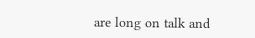are long on talk and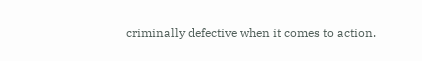criminally defective when it comes to action.